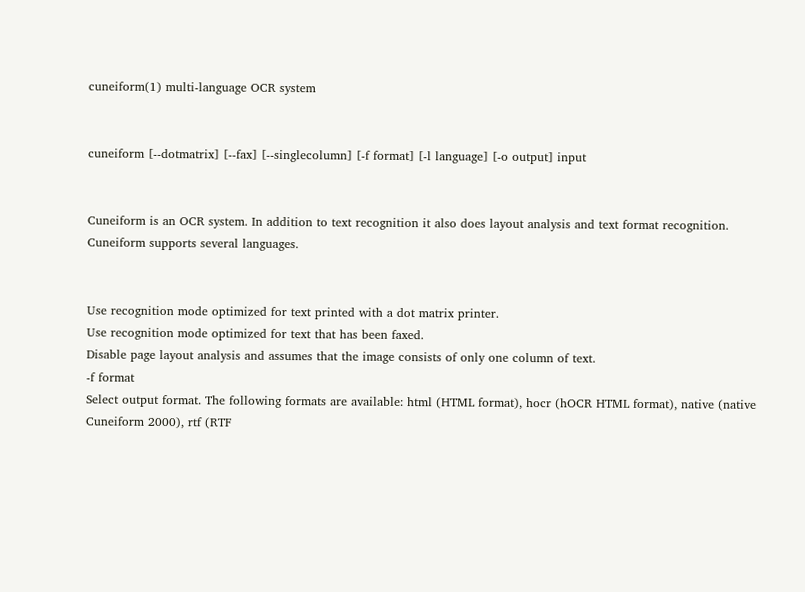cuneiform(1) multi-language OCR system


cuneiform [--dotmatrix] [--fax] [--singlecolumn] [-f format] [-l language] [-o output] input


Cuneiform is an OCR system. In addition to text recognition it also does layout analysis and text format recognition. Cuneiform supports several languages.


Use recognition mode optimized for text printed with a dot matrix printer.
Use recognition mode optimized for text that has been faxed.
Disable page layout analysis and assumes that the image consists of only one column of text.
-f format
Select output format. The following formats are available: html (HTML format), hocr (hOCR HTML format), native (native Cuneiform 2000), rtf (RTF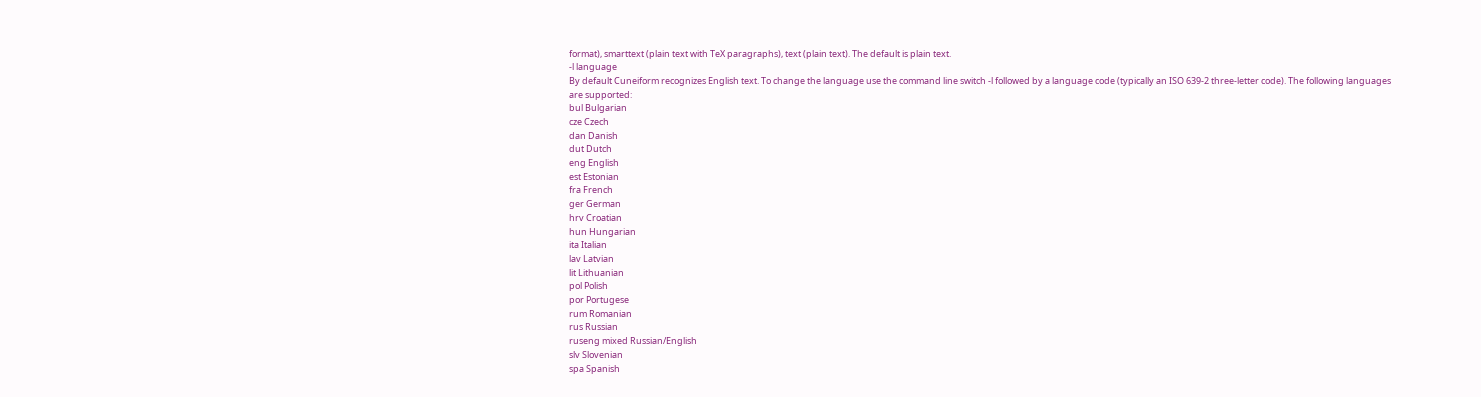format), smarttext (plain text with TeX paragraphs), text (plain text). The default is plain text.
-l language
By default Cuneiform recognizes English text. To change the language use the command line switch -l followed by a language code (typically an ISO 639-2 three-letter code). The following languages are supported:
bul Bulgarian
cze Czech
dan Danish
dut Dutch
eng English
est Estonian
fra French
ger German
hrv Croatian
hun Hungarian
ita Italian
lav Latvian
lit Lithuanian
pol Polish
por Portugese
rum Romanian
rus Russian
ruseng mixed Russian/English
slv Slovenian
spa Spanish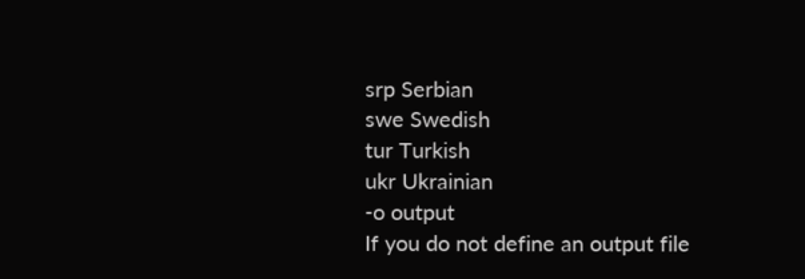srp Serbian
swe Swedish
tur Turkish
ukr Ukrainian
-o output
If you do not define an output file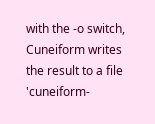with the -o switch, Cuneiform writes the result to a file 'cuneiform-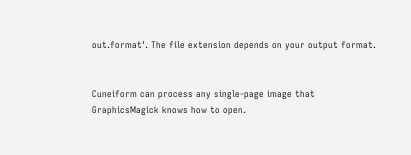out.format'. The file extension depends on your output format.


Cuneiform can process any single-page image that GraphicsMagick knows how to open.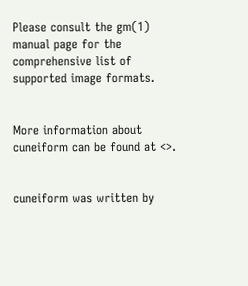Please consult the gm(1) manual page for the comprehensive list of supported image formats.


More information about cuneiform can be found at <>.


cuneiform was written by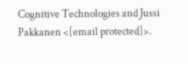Cognitive Technologies and Jussi Pakkanen <[email protected]>.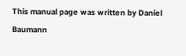This manual page was written by Daniel Baumann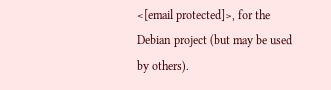<[email protected]>, for the Debian project (but may be used by others).